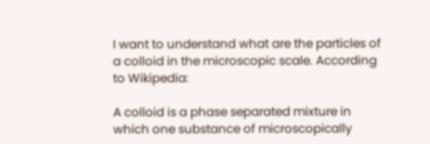I want to understand what are the particles of a colloid in the microscopic scale. According to Wikipedia:

A colloid is a phase separated mixture in which one substance of microscopically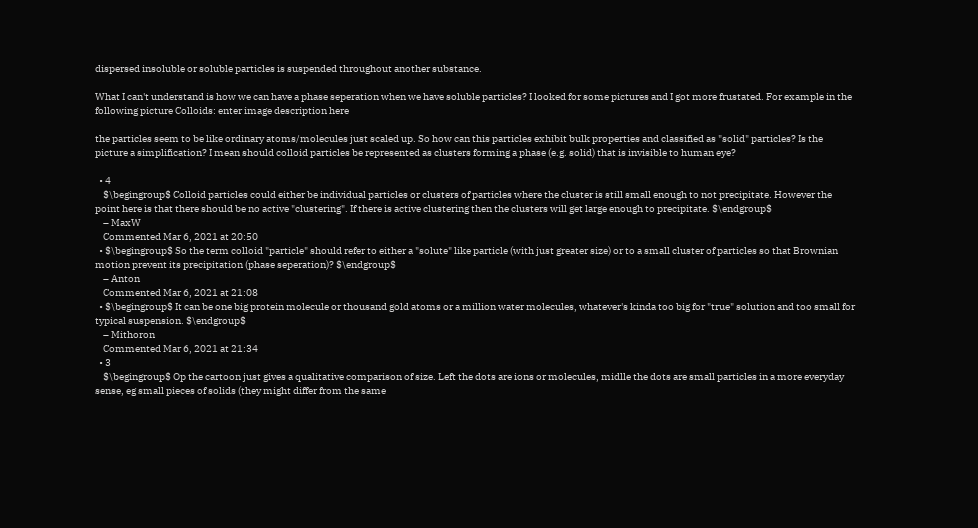dispersed insoluble or soluble particles is suspended throughout another substance.

What I can't understand is how we can have a phase seperation when we have soluble particles? I looked for some pictures and I got more frustated. For example in the following picture Colloids: enter image description here

the particles seem to be like ordinary atoms/molecules just scaled up. So how can this particles exhibit bulk properties and classified as "solid" particles? Is the picture a simplification? I mean should colloid particles be represented as clusters forming a phase (e.g. solid) that is invisible to human eye?

  • 4
    $\begingroup$ Colloid particles could either be individual particles or clusters of particles where the cluster is still small enough to not precipitate. However the point here is that there should be no active "clustering". If there is active clustering then the clusters will get large enough to precipitate. $\endgroup$
    – MaxW
    Commented Mar 6, 2021 at 20:50
  • $\begingroup$ So the term colloid "particle" should refer to either a "solute" like particle (with just greater size) or to a small cluster of particles so that Brownian motion prevent its precipitation (phase seperation)? $\endgroup$
    – Anton
    Commented Mar 6, 2021 at 21:08
  • $\begingroup$ It can be one big protein molecule or thousand gold atoms or a million water molecules, whatever's kinda too big for "true" solution and too small for typical suspension. $\endgroup$
    – Mithoron
    Commented Mar 6, 2021 at 21:34
  • 3
    $\begingroup$ Op the cartoon just gives a qualitative comparison of size. Left the dots are ions or molecules, midlle the dots are small particles in a more everyday sense, eg small pieces of solids (they might differ from the same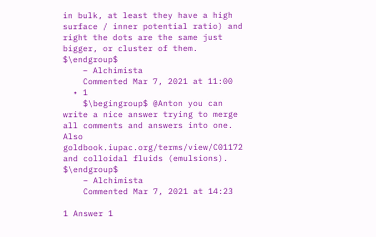in bulk, at least they have a high surface / inner potential ratio) and right the dots are the same just bigger, or cluster of them. $\endgroup$
    – Alchimista
    Commented Mar 7, 2021 at 11:00
  • 1
    $\begingroup$ @Anton you can write a nice answer trying to merge all comments and answers into one. Also goldbook.iupac.org/terms/view/C01172 and colloidal fluids (emulsions). $\endgroup$
    – Alchimista
    Commented Mar 7, 2021 at 14:23

1 Answer 1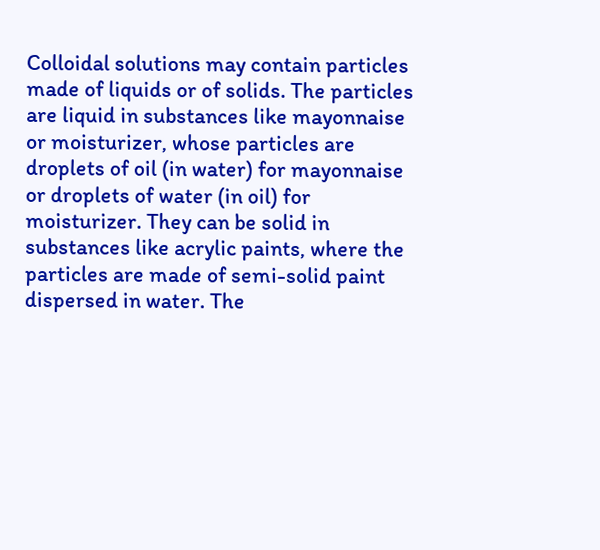Colloidal solutions may contain particles made of liquids or of solids. The particles are liquid in substances like mayonnaise or moisturizer, whose particles are droplets of oil (in water) for mayonnaise or droplets of water (in oil) for moisturizer. They can be solid in substances like acrylic paints, where the particles are made of semi-solid paint dispersed in water. The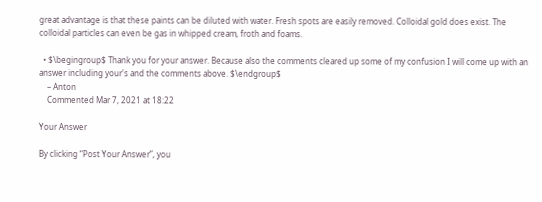great advantage is that these paints can be diluted with water. Fresh spots are easily removed. Colloidal gold does exist. The colloidal particles can even be gas in whipped cream, froth and foams.

  • $\begingroup$ Thank you for your answer. Because also the comments cleared up some of my confusion I will come up with an answer including your's and the comments above. $\endgroup$
    – Anton
    Commented Mar 7, 2021 at 18:22

Your Answer

By clicking “Post Your Answer”, you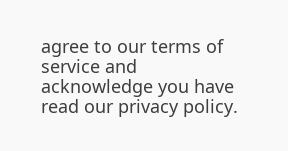agree to our terms of service and acknowledge you have read our privacy policy.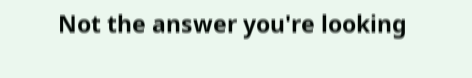Not the answer you're looking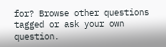for? Browse other questions tagged or ask your own question.